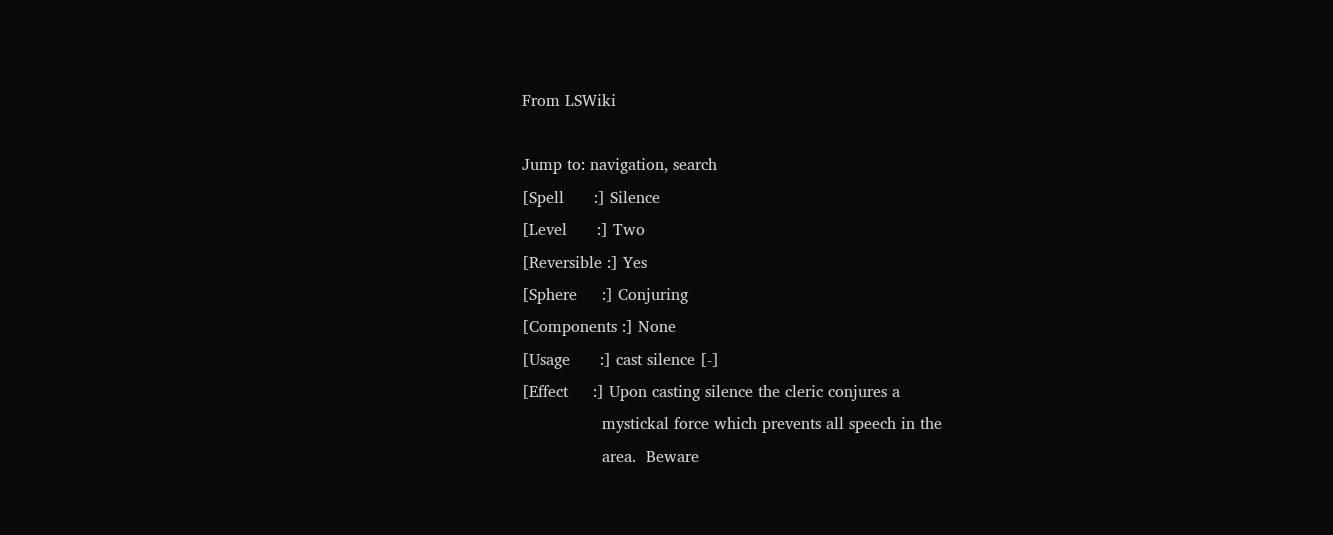From LSWiki

Jump to: navigation, search
[Spell      :] Silence
[Level      :] Two
[Reversible :] Yes
[Sphere     :] Conjuring
[Components :] None
[Usage      :] cast silence [-]
[Effect     :] Upon casting silence the cleric conjures a
                mystickal force which prevents all speech in the
                area.  Beware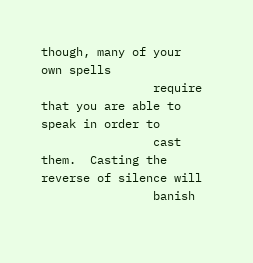though, many of your own spells
                require that you are able to speak in order to
                cast them.  Casting the reverse of silence will
                banish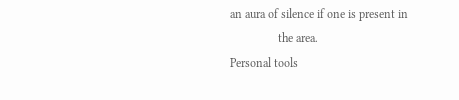an aura of silence if one is present in
                the area.
Personal tools